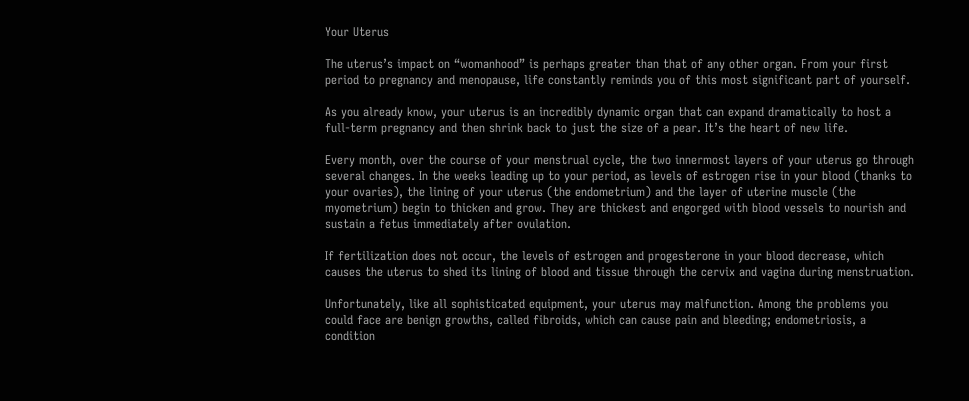Your Uterus

The uterus’s impact on “womanhood” is perhaps greater than that of any other organ. From your first period to pregnancy and menopause, life constantly reminds you of this most significant part of yourself.

As you already know, your uterus is an incredibly dynamic organ that can expand dramatically to host a full-term pregnancy and then shrink back to just the size of a pear. It’s the heart of new life.

Every month, over the course of your menstrual cycle, the two innermost layers of your uterus go through several changes. In the weeks leading up to your period, as levels of estrogen rise in your blood (thanks to your ovaries), the lining of your uterus (the endometrium) and the layer of uterine muscle (the myometrium) begin to thicken and grow. They are thickest and engorged with blood vessels to nourish and sustain a fetus immediately after ovulation.

If fertilization does not occur, the levels of estrogen and progesterone in your blood decrease, which causes the uterus to shed its lining of blood and tissue through the cervix and vagina during menstruation.

Unfortunately, like all sophisticated equipment, your uterus may malfunction. Among the problems you could face are benign growths, called fibroids, which can cause pain and bleeding; endometriosis, a condition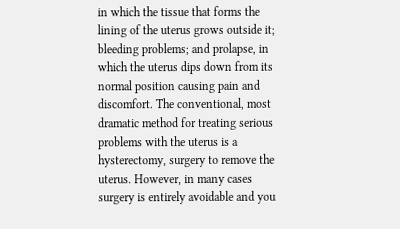in which the tissue that forms the lining of the uterus grows outside it; bleeding problems; and prolapse, in which the uterus dips down from its normal position causing pain and discomfort. The conventional, most dramatic method for treating serious problems with the uterus is a hysterectomy, surgery to remove the uterus. However, in many cases surgery is entirely avoidable and you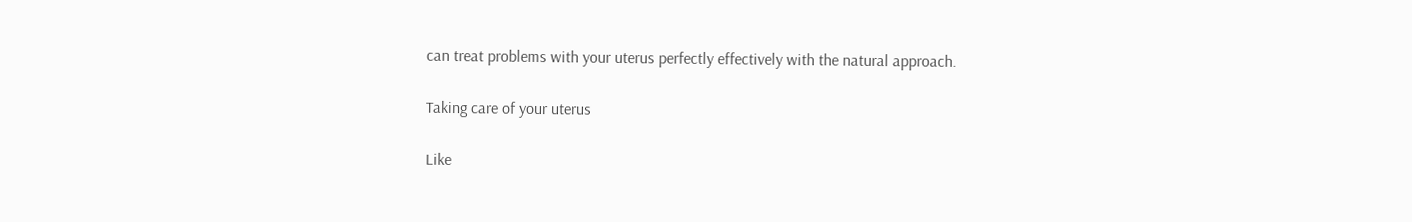can treat problems with your uterus perfectly effectively with the natural approach.

Taking care of your uterus

Like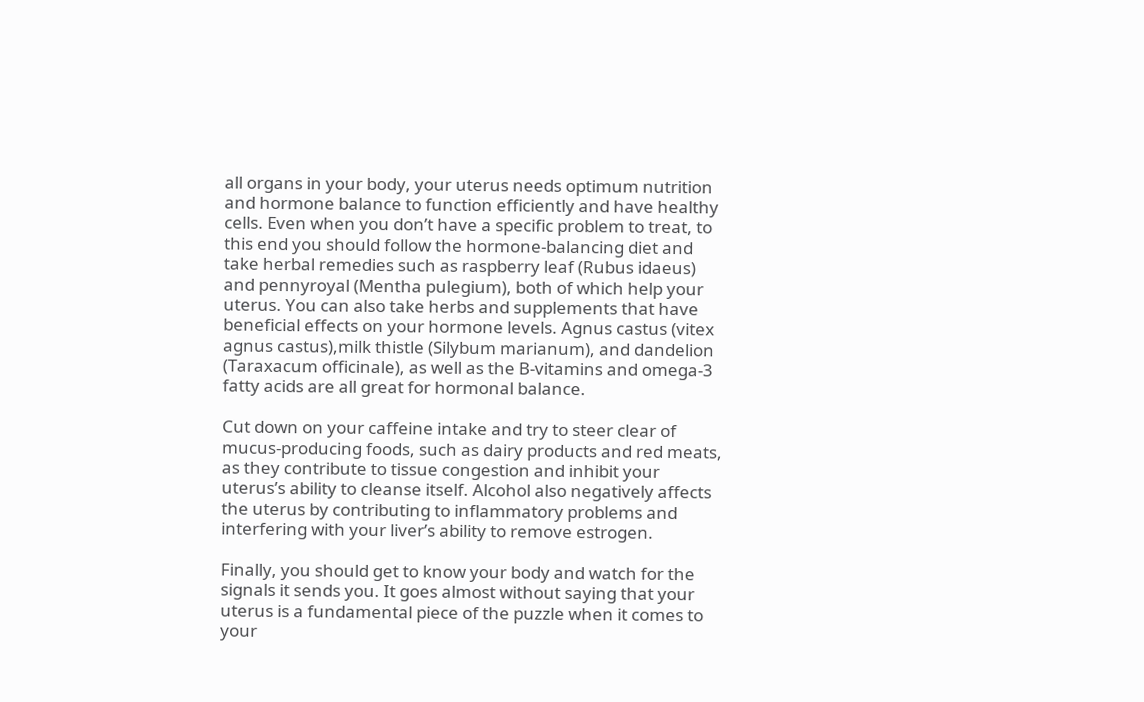all organs in your body, your uterus needs optimum nutrition and hormone balance to function efficiently and have healthy cells. Even when you don’t have a specific problem to treat, to this end you should follow the hormone-balancing diet and take herbal remedies such as raspberry leaf (Rubus idaeus) and pennyroyal (Mentha pulegium), both of which help your uterus. You can also take herbs and supplements that have beneficial effects on your hormone levels. Agnus castus (vitex agnus castus),milk thistle (Silybum marianum), and dandelion (Taraxacum officinale), as well as the B-vitamins and omega-3 fatty acids are all great for hormonal balance.

Cut down on your caffeine intake and try to steer clear of mucus-producing foods, such as dairy products and red meats, as they contribute to tissue congestion and inhibit your uterus’s ability to cleanse itself. Alcohol also negatively affects the uterus by contributing to inflammatory problems and interfering with your liver’s ability to remove estrogen.

Finally, you should get to know your body and watch for the signals it sends you. It goes almost without saying that your uterus is a fundamental piece of the puzzle when it comes to your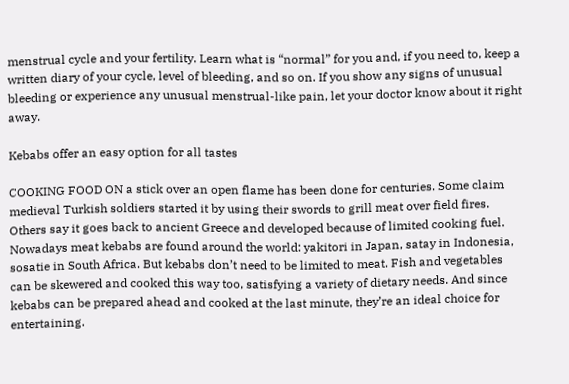menstrual cycle and your fertility. Learn what is “normal” for you and, if you need to, keep a written diary of your cycle, level of bleeding, and so on. If you show any signs of unusual bleeding or experience any unusual menstrual-like pain, let your doctor know about it right away.

Kebabs offer an easy option for all tastes

COOKING FOOD ON a stick over an open flame has been done for centuries. Some claim medieval Turkish soldiers started it by using their swords to grill meat over field fires. Others say it goes back to ancient Greece and developed because of limited cooking fuel. Nowadays meat kebabs are found around the world: yakitori in Japan, satay in Indonesia, sosatie in South Africa. But kebabs don’t need to be limited to meat. Fish and vegetables can be skewered and cooked this way too, satisfying a variety of dietary needs. And since kebabs can be prepared ahead and cooked at the last minute, they’re an ideal choice for entertaining.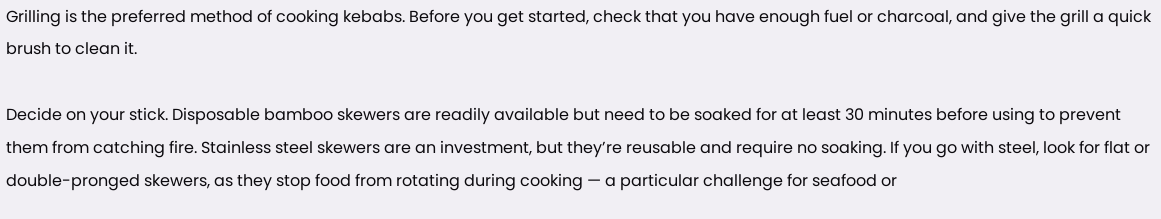Grilling is the preferred method of cooking kebabs. Before you get started, check that you have enough fuel or charcoal, and give the grill a quick brush to clean it.

Decide on your stick. Disposable bamboo skewers are readily available but need to be soaked for at least 30 minutes before using to prevent them from catching fire. Stainless steel skewers are an investment, but they’re reusable and require no soaking. If you go with steel, look for flat or double-pronged skewers, as they stop food from rotating during cooking — a particular challenge for seafood or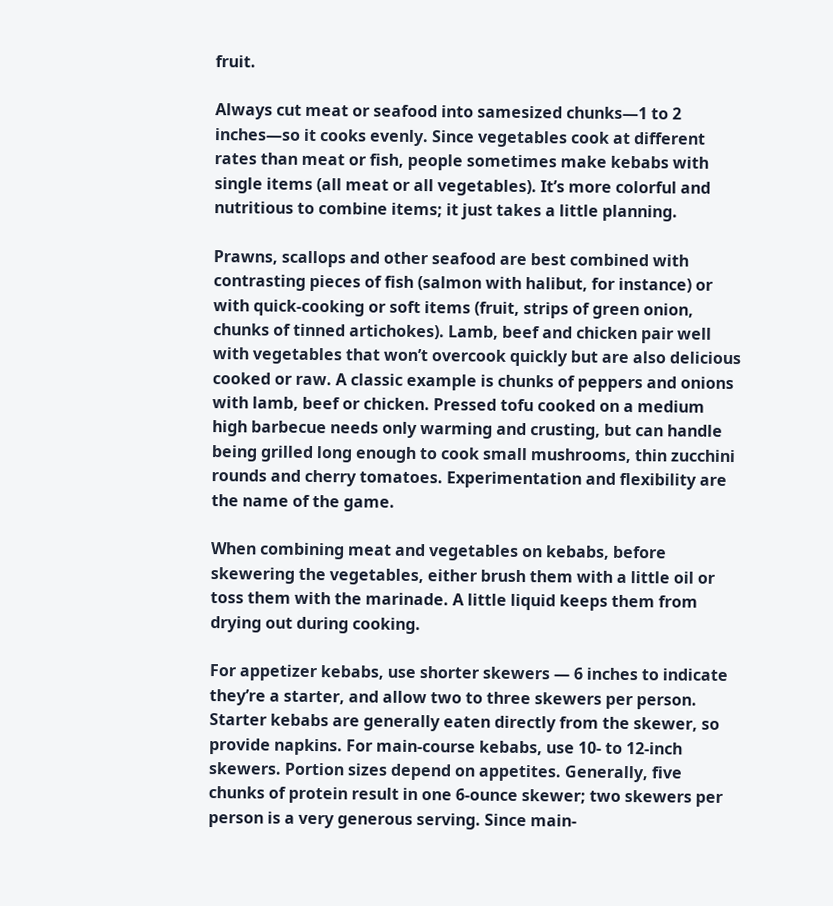fruit.

Always cut meat or seafood into samesized chunks—1 to 2 inches—so it cooks evenly. Since vegetables cook at different rates than meat or fish, people sometimes make kebabs with single items (all meat or all vegetables). It’s more colorful and nutritious to combine items; it just takes a little planning.

Prawns, scallops and other seafood are best combined with contrasting pieces of fish (salmon with halibut, for instance) or with quick-cooking or soft items (fruit, strips of green onion, chunks of tinned artichokes). Lamb, beef and chicken pair well with vegetables that won’t overcook quickly but are also delicious cooked or raw. A classic example is chunks of peppers and onions with lamb, beef or chicken. Pressed tofu cooked on a medium high barbecue needs only warming and crusting, but can handle being grilled long enough to cook small mushrooms, thin zucchini rounds and cherry tomatoes. Experimentation and flexibility are the name of the game.

When combining meat and vegetables on kebabs, before skewering the vegetables, either brush them with a little oil or toss them with the marinade. A little liquid keeps them from drying out during cooking.

For appetizer kebabs, use shorter skewers — 6 inches to indicate they’re a starter, and allow two to three skewers per person. Starter kebabs are generally eaten directly from the skewer, so provide napkins. For main-course kebabs, use 10- to 12-inch skewers. Portion sizes depend on appetites. Generally, five chunks of protein result in one 6-ounce skewer; two skewers per person is a very generous serving. Since main-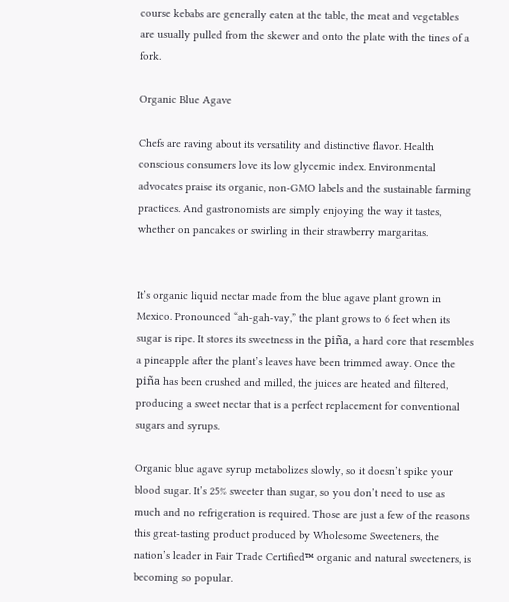course kebabs are generally eaten at the table, the meat and vegetables
are usually pulled from the skewer and onto the plate with the tines of a fork.

Organic Blue Agave

Chefs are raving about its versatility and distinctive flavor. Health conscious consumers love its low glycemic index. Environmental advocates praise its organic, non-GMO labels and the sustainable farming practices. And gastronomists are simply enjoying the way it tastes, whether on pancakes or swirling in their strawberry margaritas.


It’s organic liquid nectar made from the blue agave plant grown in Mexico. Pronounced “ah-gah-vay,” the plant grows to 6 feet when its sugar is ripe. It stores its sweetness in the piña, a hard core that resembles a pineapple after the plant’s leaves have been trimmed away. Once the piña has been crushed and milled, the juices are heated and filtered, producing a sweet nectar that is a perfect replacement for conventional sugars and syrups.

Organic blue agave syrup metabolizes slowly, so it doesn’t spike your blood sugar. It’s 25% sweeter than sugar, so you don’t need to use as much and no refrigeration is required. Those are just a few of the reasons this great-tasting product produced by Wholesome Sweeteners, the nation’s leader in Fair Trade Certified™ organic and natural sweeteners, is becoming so popular.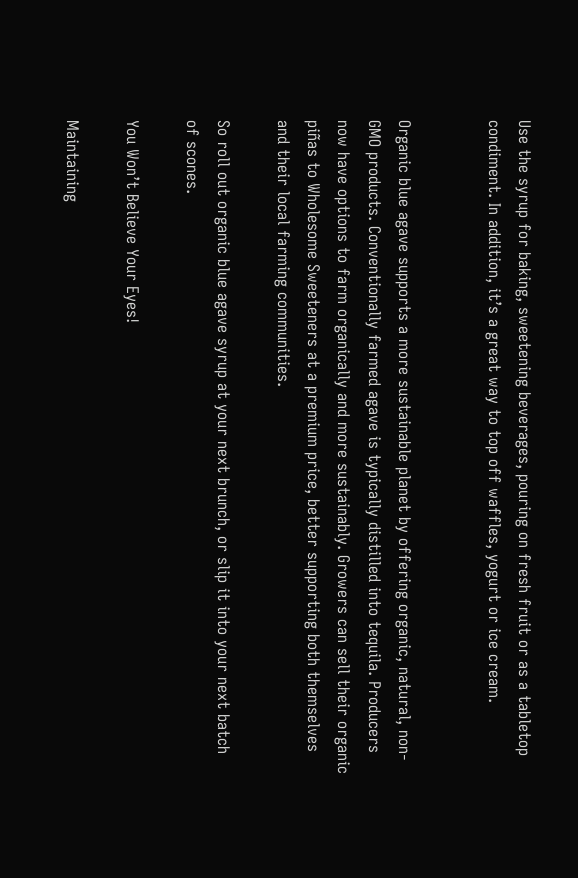Use the syrup for baking, sweetening beverages, pouring on fresh fruit or as a tabletop condiment. In addition, it’s a great way to top off waffles, yogurt or ice cream.


Organic blue agave supports a more sustainable planet by offering organic, natural, non-GMO products. Conventionally farmed agave is typically distilled into tequila. Producers now have options to farm organically and more sustainably. Growers can sell their organic piñas to Wholesome Sweeteners at a premium price, better supporting both themselves and their local farming communities.

So roll out organic blue agave syrup at your next brunch, or slip it into your next batch of scones.

You Won’t Believe Your Eyes!

Maintaining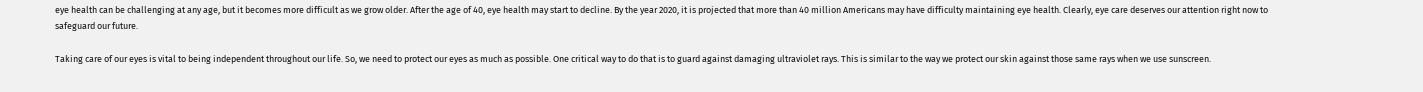eye health can be challenging at any age, but it becomes more difficult as we grow older. After the age of 40, eye health may start to decline. By the year 2020, it is projected that more than 40 million Americans may have difficulty maintaining eye health. Clearly, eye care deserves our attention right now to safeguard our future.

Taking care of our eyes is vital to being independent throughout our life. So, we need to protect our eyes as much as possible. One critical way to do that is to guard against damaging ultraviolet rays. This is similar to the way we protect our skin against those same rays when we use sunscreen.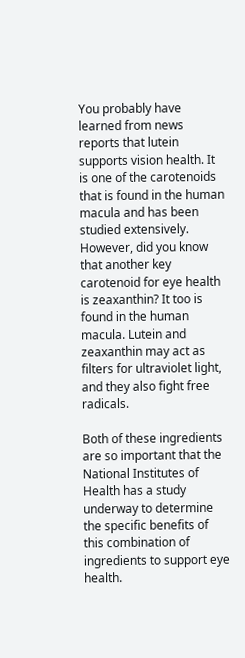You probably have learned from news reports that lutein supports vision health. It is one of the carotenoids that is found in the human macula and has been studied extensively. However, did you know that another key carotenoid for eye health is zeaxanthin? It too is found in the human macula. Lutein and zeaxanthin may act as
filters for ultraviolet light, and they also fight free radicals.

Both of these ingredients are so important that the National Institutes of Health has a study underway to determine the specific benefits of this combination of ingredients to support eye health.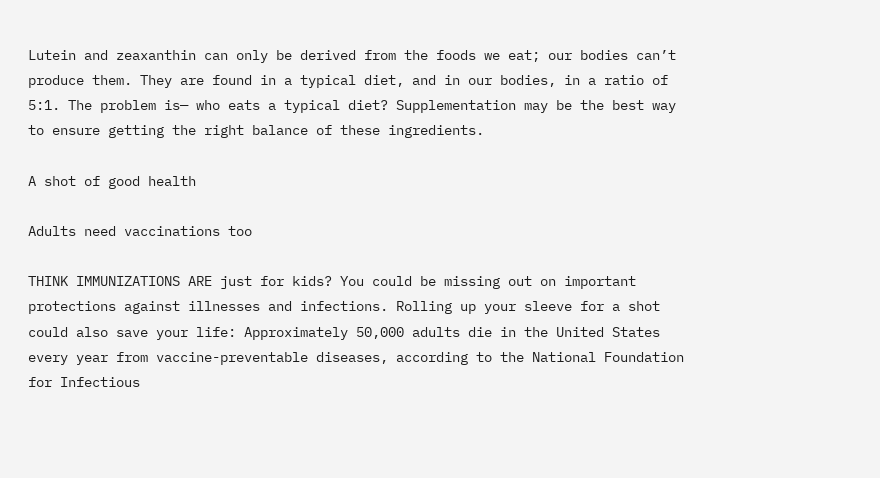Lutein and zeaxanthin can only be derived from the foods we eat; our bodies can’t produce them. They are found in a typical diet, and in our bodies, in a ratio of 5:1. The problem is— who eats a typical diet? Supplementation may be the best way to ensure getting the right balance of these ingredients.

A shot of good health

Adults need vaccinations too

THINK IMMUNIZATIONS ARE just for kids? You could be missing out on important protections against illnesses and infections. Rolling up your sleeve for a shot could also save your life: Approximately 50,000 adults die in the United States every year from vaccine-preventable diseases, according to the National Foundation for Infectious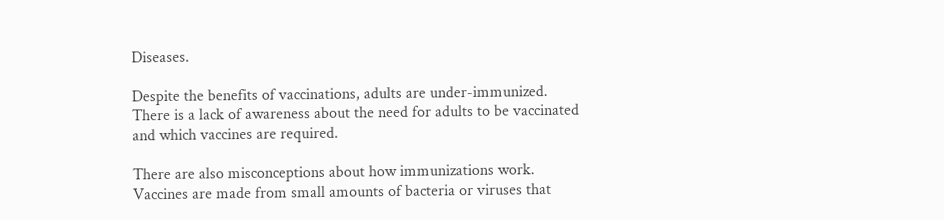Diseases.

Despite the benefits of vaccinations, adults are under-immunized. There is a lack of awareness about the need for adults to be vaccinated and which vaccines are required.

There are also misconceptions about how immunizations work. Vaccines are made from small amounts of bacteria or viruses that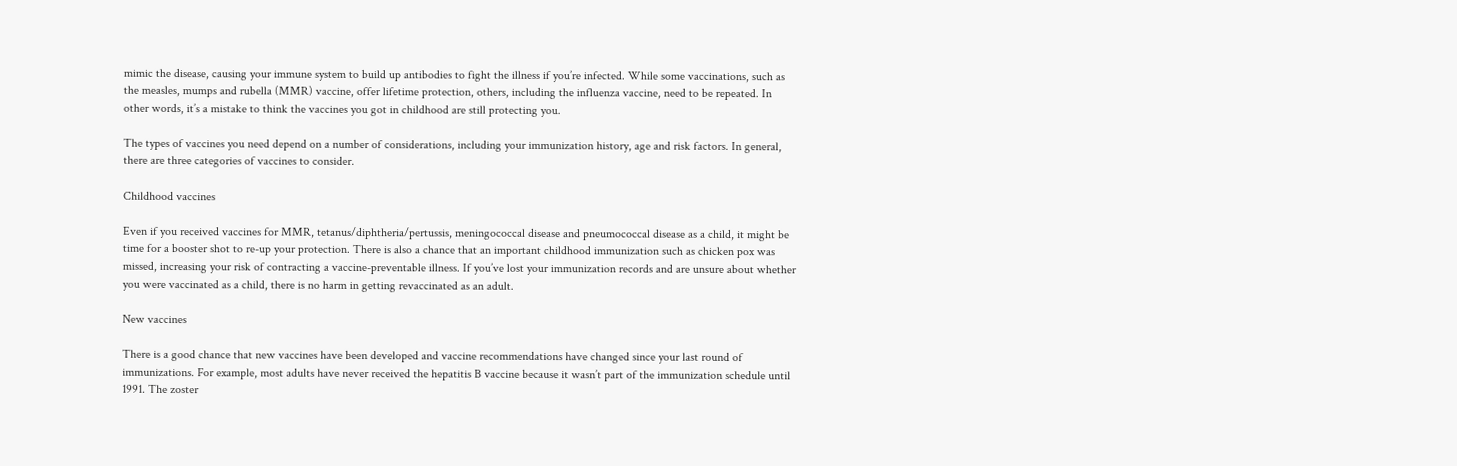mimic the disease, causing your immune system to build up antibodies to fight the illness if you’re infected. While some vaccinations, such as the measles, mumps and rubella (MMR) vaccine, offer lifetime protection, others, including the influenza vaccine, need to be repeated. In other words, it’s a mistake to think the vaccines you got in childhood are still protecting you.

The types of vaccines you need depend on a number of considerations, including your immunization history, age and risk factors. In general, there are three categories of vaccines to consider.

Childhood vaccines

Even if you received vaccines for MMR, tetanus/diphtheria/pertussis, meningococcal disease and pneumococcal disease as a child, it might be time for a booster shot to re-up your protection. There is also a chance that an important childhood immunization such as chicken pox was missed, increasing your risk of contracting a vaccine-preventable illness. If you’ve lost your immunization records and are unsure about whether you were vaccinated as a child, there is no harm in getting revaccinated as an adult.

New vaccines

There is a good chance that new vaccines have been developed and vaccine recommendations have changed since your last round of immunizations. For example, most adults have never received the hepatitis B vaccine because it wasn’t part of the immunization schedule until 1991. The zoster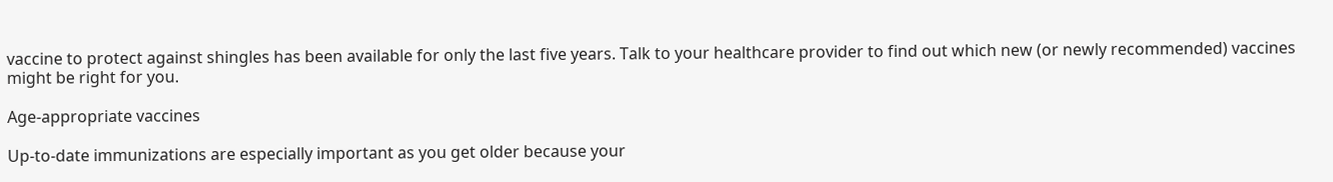vaccine to protect against shingles has been available for only the last five years. Talk to your healthcare provider to find out which new (or newly recommended) vaccines might be right for you.

Age-appropriate vaccines

Up-to-date immunizations are especially important as you get older because your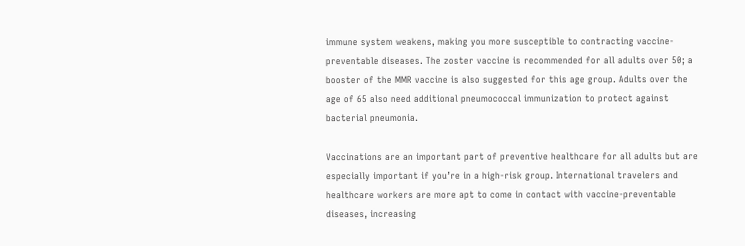immune system weakens, making you more susceptible to contracting vaccine-preventable diseases. The zoster vaccine is recommended for all adults over 50; a booster of the MMR vaccine is also suggested for this age group. Adults over the age of 65 also need additional pneumococcal immunization to protect against bacterial pneumonia.

Vaccinations are an important part of preventive healthcare for all adults but are especially important if you’re in a high-risk group. International travelers and healthcare workers are more apt to come in contact with vaccine-preventable diseases, increasing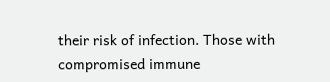their risk of infection. Those with compromised immune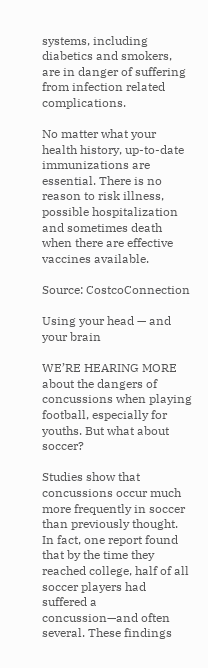systems, including diabetics and smokers, are in danger of suffering from infection related complications.

No matter what your health history, up-to-date immunizations are essential. There is no reason to risk illness, possible hospitalization and sometimes death when there are effective vaccines available.

Source: CostcoConnection

Using your head — and your brain

WE’RE HEARING MORE about the dangers of concussions when playing football, especially for youths. But what about soccer?

Studies show that concussions occur much more frequently in soccer than previously thought. In fact, one report found that by the time they reached college, half of all soccer players had suffered a concussion—and often several. These findings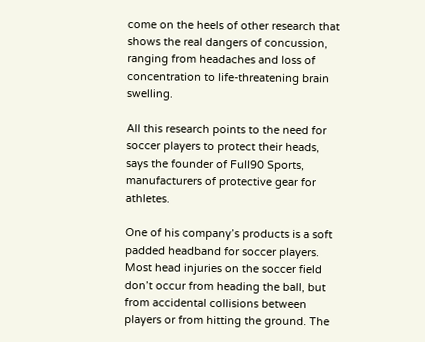come on the heels of other research that shows the real dangers of concussion, ranging from headaches and loss of concentration to life-threatening brain swelling.

All this research points to the need for soccer players to protect their heads, says the founder of Full90 Sports, manufacturers of protective gear for athletes.

One of his company’s products is a soft padded headband for soccer players. Most head injuries on the soccer field don’t occur from heading the ball, but from accidental collisions between players or from hitting the ground. The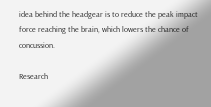idea behind the headgear is to reduce the peak impact force reaching the brain, which lowers the chance of concussion.

Research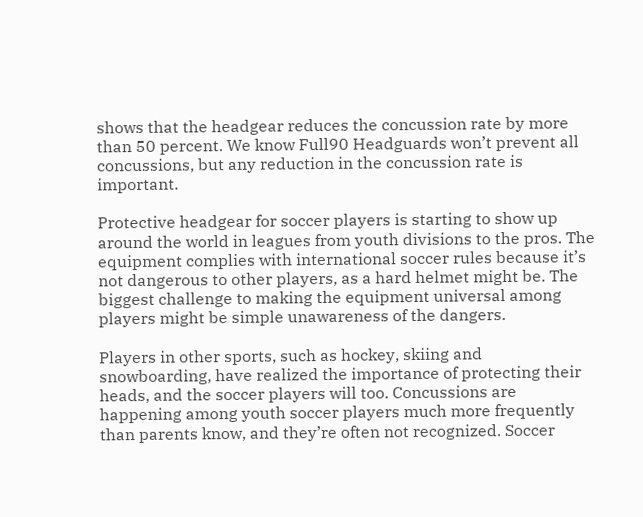shows that the headgear reduces the concussion rate by more than 50 percent. We know Full90 Headguards won’t prevent all concussions, but any reduction in the concussion rate is important.

Protective headgear for soccer players is starting to show up around the world in leagues from youth divisions to the pros. The equipment complies with international soccer rules because it’s not dangerous to other players, as a hard helmet might be. The biggest challenge to making the equipment universal among players might be simple unawareness of the dangers.

Players in other sports, such as hockey, skiing and snowboarding, have realized the importance of protecting their heads, and the soccer players will too. Concussions are happening among youth soccer players much more frequently than parents know, and they’re often not recognized. Soccer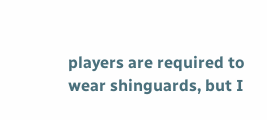players are required to wear shinguards, but I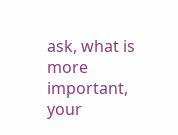ask, what is more important, your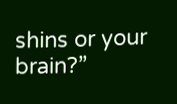shins or your brain?”